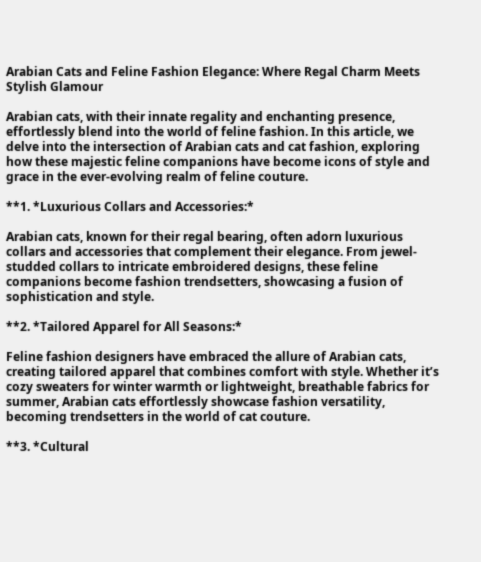Arabian Cats and Feline Fashion Elegance: Where Regal Charm Meets Stylish Glamour

Arabian cats, with their innate regality and enchanting presence, effortlessly blend into the world of feline fashion. In this article, we delve into the intersection of Arabian cats and cat fashion, exploring how these majestic feline companions have become icons of style and grace in the ever-evolving realm of feline couture.

**1. *Luxurious Collars and Accessories:*

Arabian cats, known for their regal bearing, often adorn luxurious collars and accessories that complement their elegance. From jewel-studded collars to intricate embroidered designs, these feline companions become fashion trendsetters, showcasing a fusion of sophistication and style.

**2. *Tailored Apparel for All Seasons:*

Feline fashion designers have embraced the allure of Arabian cats, creating tailored apparel that combines comfort with style. Whether it’s cozy sweaters for winter warmth or lightweight, breathable fabrics for summer, Arabian cats effortlessly showcase fashion versatility, becoming trendsetters in the world of cat couture.

**3. *Cultural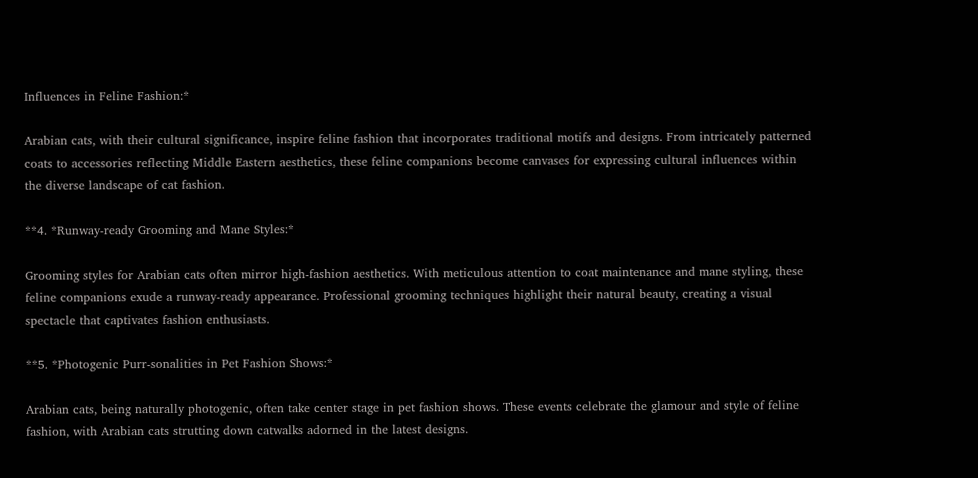Influences in Feline Fashion:*

Arabian cats, with their cultural significance, inspire feline fashion that incorporates traditional motifs and designs. From intricately patterned coats to accessories reflecting Middle Eastern aesthetics, these feline companions become canvases for expressing cultural influences within the diverse landscape of cat fashion.

**4. *Runway-ready Grooming and Mane Styles:*

Grooming styles for Arabian cats often mirror high-fashion aesthetics. With meticulous attention to coat maintenance and mane styling, these feline companions exude a runway-ready appearance. Professional grooming techniques highlight their natural beauty, creating a visual spectacle that captivates fashion enthusiasts.

**5. *Photogenic Purr-sonalities in Pet Fashion Shows:*

Arabian cats, being naturally photogenic, often take center stage in pet fashion shows. These events celebrate the glamour and style of feline fashion, with Arabian cats strutting down catwalks adorned in the latest designs.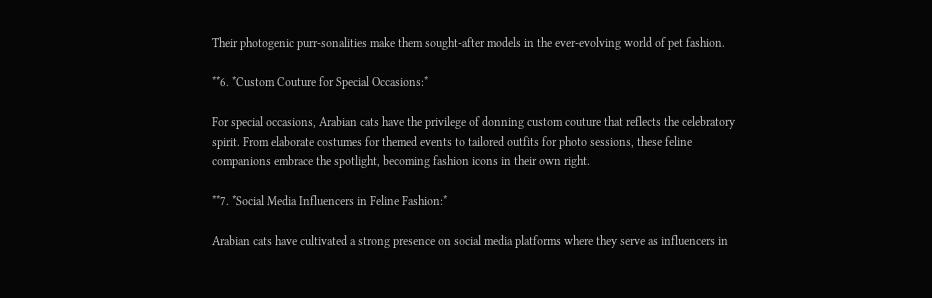Their photogenic purr-sonalities make them sought-after models in the ever-evolving world of pet fashion.

**6. *Custom Couture for Special Occasions:*

For special occasions, Arabian cats have the privilege of donning custom couture that reflects the celebratory spirit. From elaborate costumes for themed events to tailored outfits for photo sessions, these feline companions embrace the spotlight, becoming fashion icons in their own right.

**7. *Social Media Influencers in Feline Fashion:*

Arabian cats have cultivated a strong presence on social media platforms where they serve as influencers in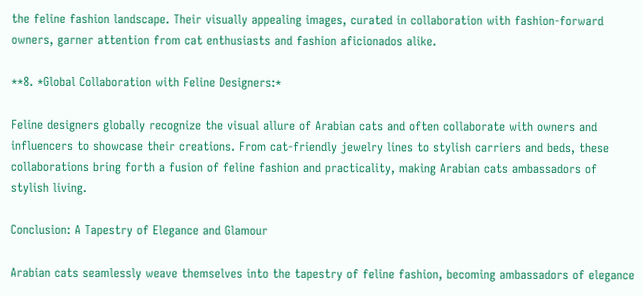the feline fashion landscape. Their visually appealing images, curated in collaboration with fashion-forward owners, garner attention from cat enthusiasts and fashion aficionados alike.

**8. *Global Collaboration with Feline Designers:*

Feline designers globally recognize the visual allure of Arabian cats and often collaborate with owners and influencers to showcase their creations. From cat-friendly jewelry lines to stylish carriers and beds, these collaborations bring forth a fusion of feline fashion and practicality, making Arabian cats ambassadors of stylish living.

Conclusion: A Tapestry of Elegance and Glamour

Arabian cats seamlessly weave themselves into the tapestry of feline fashion, becoming ambassadors of elegance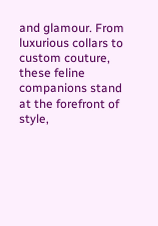and glamour. From luxurious collars to custom couture, these feline companions stand at the forefront of style,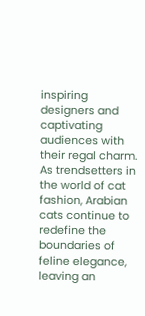inspiring designers and captivating audiences with their regal charm. As trendsetters in the world of cat fashion, Arabian cats continue to redefine the boundaries of feline elegance, leaving an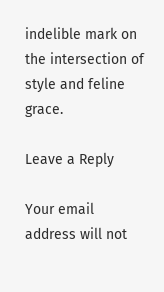indelible mark on the intersection of style and feline grace.

Leave a Reply

Your email address will not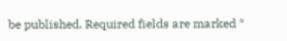be published. Required fields are marked *